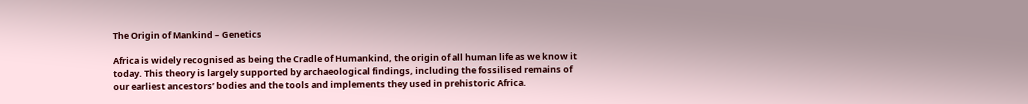The Origin of Mankind – Genetics

Africa is widely recognised as being the Cradle of Humankind, the origin of all human life as we know it today. This theory is largely supported by archaeological findings, including the fossilised remains of our earliest ancestors’ bodies and the tools and implements they used in prehistoric Africa.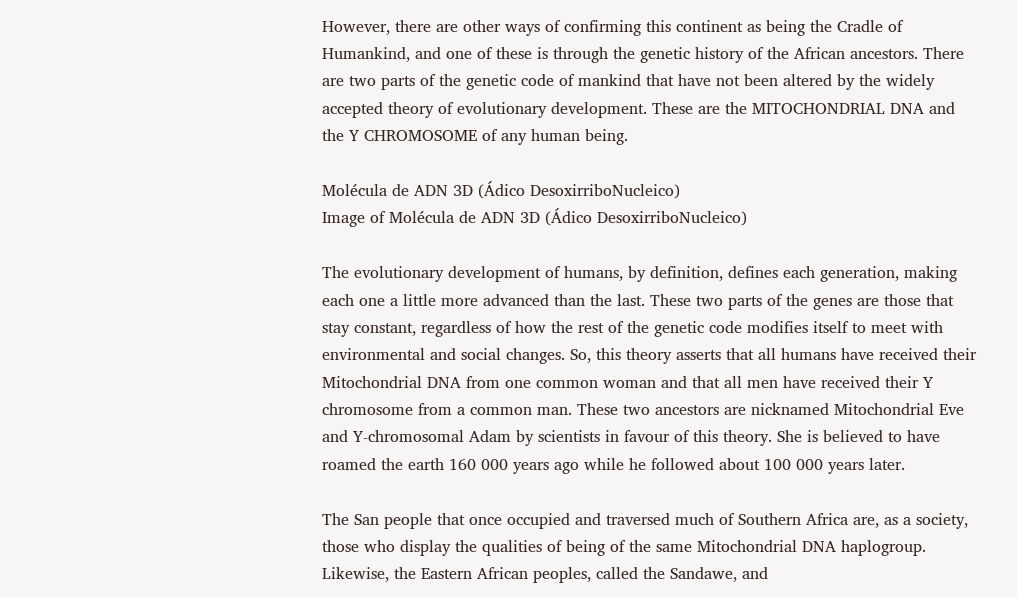However, there are other ways of confirming this continent as being the Cradle of Humankind, and one of these is through the genetic history of the African ancestors. There are two parts of the genetic code of mankind that have not been altered by the widely accepted theory of evolutionary development. These are the MITOCHONDRIAL DNA and the Y CHROMOSOME of any human being.

Molécula de ADN 3D (Ádico DesoxirriboNucleico)
Image of Molécula de ADN 3D (Ádico DesoxirriboNucleico)

The evolutionary development of humans, by definition, defines each generation, making each one a little more advanced than the last. These two parts of the genes are those that stay constant, regardless of how the rest of the genetic code modifies itself to meet with environmental and social changes. So, this theory asserts that all humans have received their Mitochondrial DNA from one common woman and that all men have received their Y chromosome from a common man. These two ancestors are nicknamed Mitochondrial Eve and Y-chromosomal Adam by scientists in favour of this theory. She is believed to have roamed the earth 160 000 years ago while he followed about 100 000 years later.

The San people that once occupied and traversed much of Southern Africa are, as a society, those who display the qualities of being of the same Mitochondrial DNA haplogroup. Likewise, the Eastern African peoples, called the Sandawe, and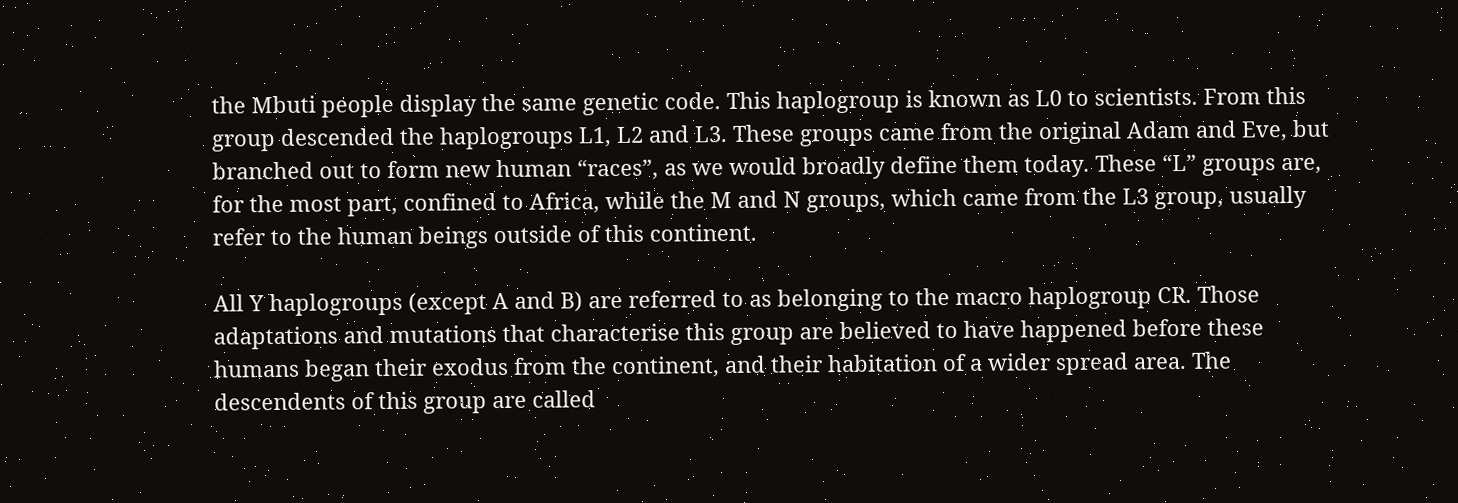the Mbuti people display the same genetic code. This haplogroup is known as L0 to scientists. From this group descended the haplogroups L1, L2 and L3. These groups came from the original Adam and Eve, but branched out to form new human “races”, as we would broadly define them today. These “L” groups are, for the most part, confined to Africa, while the M and N groups, which came from the L3 group, usually refer to the human beings outside of this continent.

All Y haplogroups (except A and B) are referred to as belonging to the macro haplogroup CR. Those adaptations and mutations that characterise this group are believed to have happened before these humans began their exodus from the continent, and their habitation of a wider spread area. The descendents of this group are called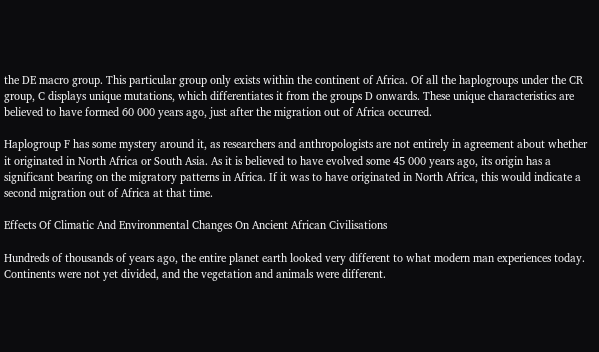the DE macro group. This particular group only exists within the continent of Africa. Of all the haplogroups under the CR group, C displays unique mutations, which differentiates it from the groups D onwards. These unique characteristics are believed to have formed 60 000 years ago, just after the migration out of Africa occurred.

Haplogroup F has some mystery around it, as researchers and anthropologists are not entirely in agreement about whether it originated in North Africa or South Asia. As it is believed to have evolved some 45 000 years ago, its origin has a significant bearing on the migratory patterns in Africa. If it was to have originated in North Africa, this would indicate a second migration out of Africa at that time.

Effects Of Climatic And Environmental Changes On Ancient African Civilisations

Hundreds of thousands of years ago, the entire planet earth looked very different to what modern man experiences today. Continents were not yet divided, and the vegetation and animals were different.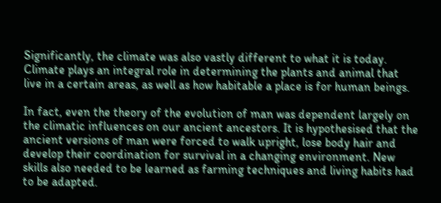Significantly, the climate was also vastly different to what it is today. Climate plays an integral role in determining the plants and animal that live in a certain areas, as well as how habitable a place is for human beings.

In fact, even the theory of the evolution of man was dependent largely on the climatic influences on our ancient ancestors. It is hypothesised that the ancient versions of man were forced to walk upright, lose body hair and develop their coordination for survival in a changing environment. New skills also needed to be learned as farming techniques and living habits had to be adapted.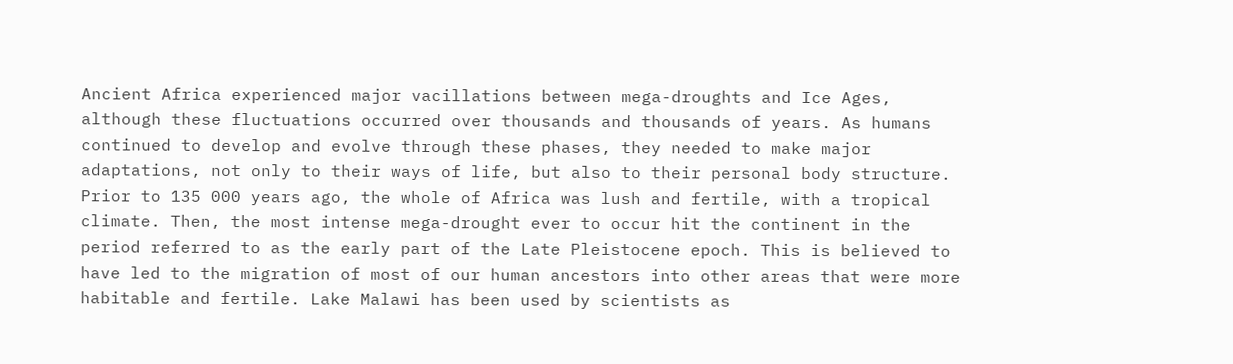Ancient Africa experienced major vacillations between mega-droughts and Ice Ages, although these fluctuations occurred over thousands and thousands of years. As humans continued to develop and evolve through these phases, they needed to make major adaptations, not only to their ways of life, but also to their personal body structure. Prior to 135 000 years ago, the whole of Africa was lush and fertile, with a tropical climate. Then, the most intense mega-drought ever to occur hit the continent in the period referred to as the early part of the Late Pleistocene epoch. This is believed to have led to the migration of most of our human ancestors into other areas that were more habitable and fertile. Lake Malawi has been used by scientists as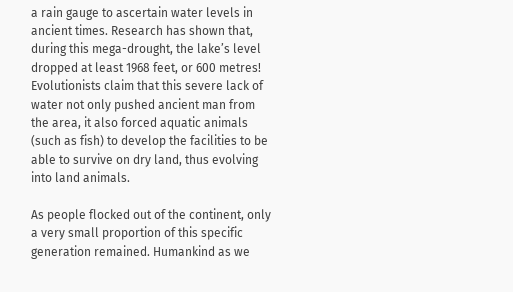a rain gauge to ascertain water levels in ancient times. Research has shown that, during this mega-drought, the lake’s level dropped at least 1968 feet, or 600 metres! Evolutionists claim that this severe lack of water not only pushed ancient man from the area, it also forced aquatic animals (such as fish) to develop the facilities to be able to survive on dry land, thus evolving into land animals.

As people flocked out of the continent, only a very small proportion of this specific generation remained. Humankind as we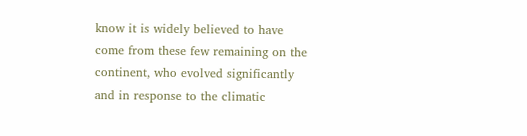know it is widely believed to have come from these few remaining on the continent, who evolved significantly and in response to the climatic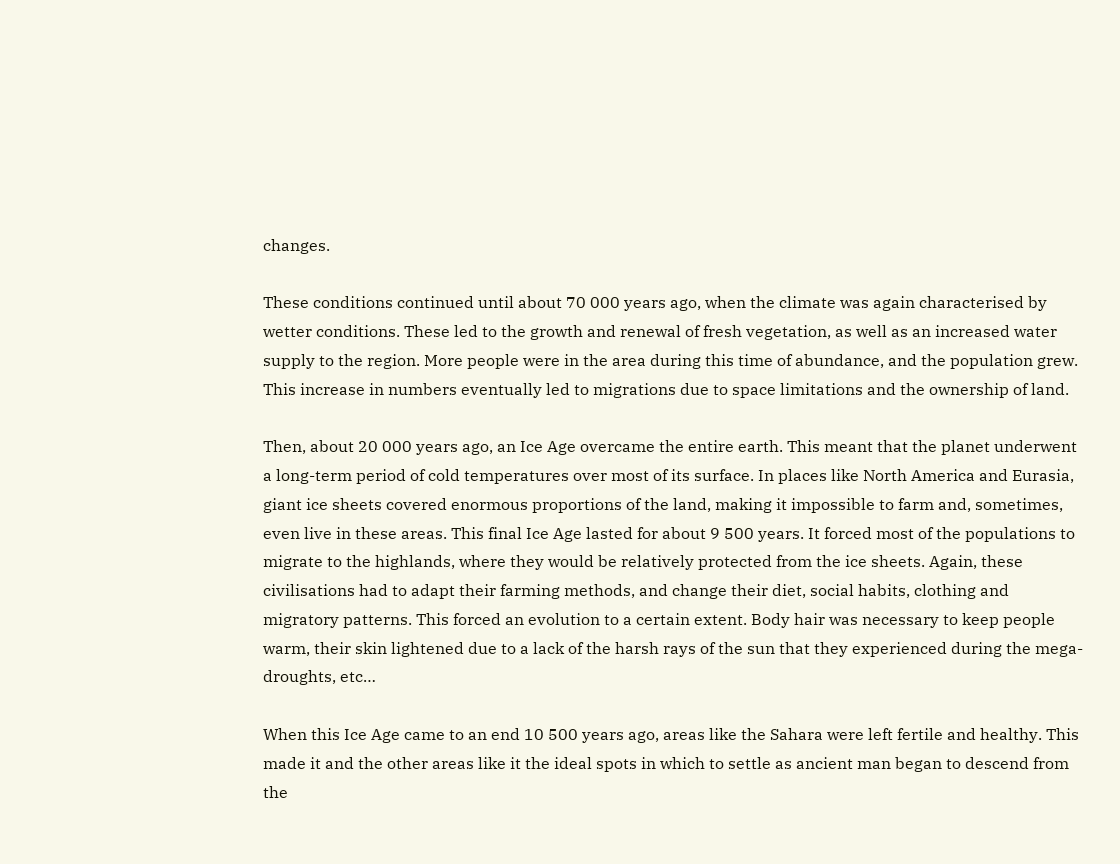changes.

These conditions continued until about 70 000 years ago, when the climate was again characterised by wetter conditions. These led to the growth and renewal of fresh vegetation, as well as an increased water supply to the region. More people were in the area during this time of abundance, and the population grew. This increase in numbers eventually led to migrations due to space limitations and the ownership of land.

Then, about 20 000 years ago, an Ice Age overcame the entire earth. This meant that the planet underwent a long-term period of cold temperatures over most of its surface. In places like North America and Eurasia, giant ice sheets covered enormous proportions of the land, making it impossible to farm and, sometimes, even live in these areas. This final Ice Age lasted for about 9 500 years. It forced most of the populations to migrate to the highlands, where they would be relatively protected from the ice sheets. Again, these civilisations had to adapt their farming methods, and change their diet, social habits, clothing and migratory patterns. This forced an evolution to a certain extent. Body hair was necessary to keep people warm, their skin lightened due to a lack of the harsh rays of the sun that they experienced during the mega-droughts, etc…

When this Ice Age came to an end 10 500 years ago, areas like the Sahara were left fertile and healthy. This made it and the other areas like it the ideal spots in which to settle as ancient man began to descend from the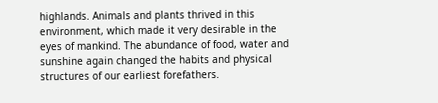highlands. Animals and plants thrived in this environment, which made it very desirable in the eyes of mankind. The abundance of food, water and sunshine again changed the habits and physical structures of our earliest forefathers.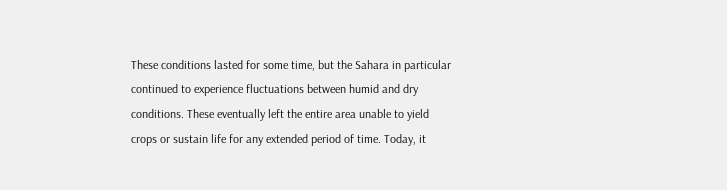These conditions lasted for some time, but the Sahara in particular continued to experience fluctuations between humid and dry conditions. These eventually left the entire area unable to yield crops or sustain life for any extended period of time. Today, it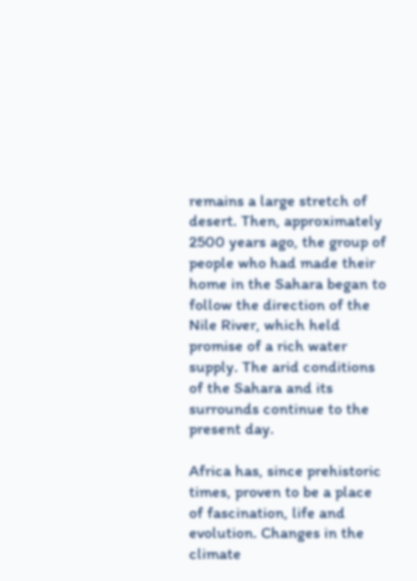remains a large stretch of desert. Then, approximately 2500 years ago, the group of people who had made their home in the Sahara began to follow the direction of the Nile River, which held promise of a rich water supply. The arid conditions of the Sahara and its surrounds continue to the present day.

Africa has, since prehistoric times, proven to be a place of fascination, life and evolution. Changes in the climate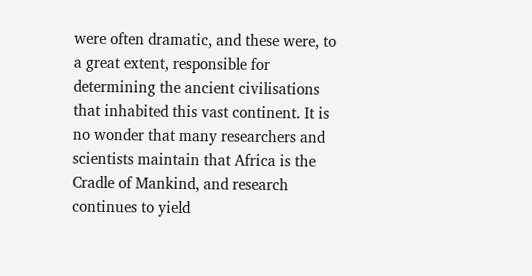were often dramatic, and these were, to a great extent, responsible for determining the ancient civilisations that inhabited this vast continent. It is no wonder that many researchers and scientists maintain that Africa is the Cradle of Mankind, and research continues to yield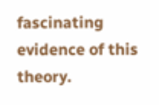fascinating evidence of this theory.